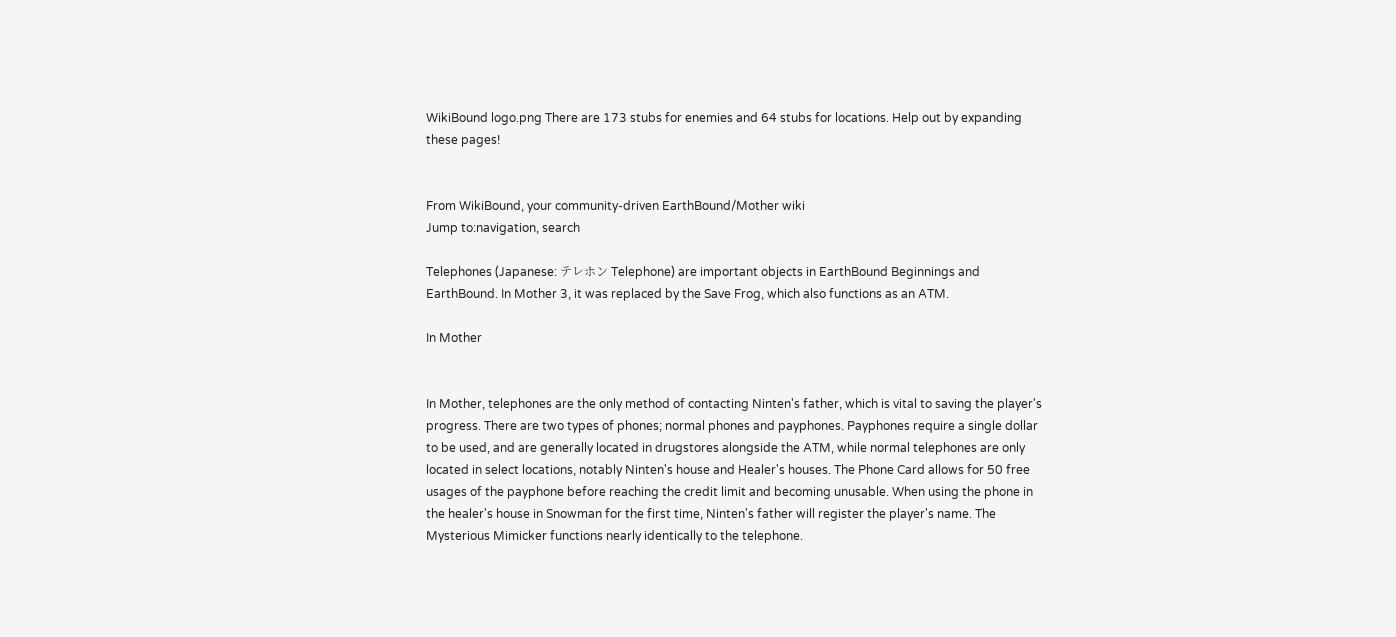WikiBound logo.png There are 173 stubs for enemies and 64 stubs for locations. Help out by expanding these pages!


From WikiBound, your community-driven EarthBound/Mother wiki
Jump to:navigation, search

Telephones (Japanese: テレホン Telephone) are important objects in EarthBound Beginnings and EarthBound. In Mother 3, it was replaced by the Save Frog, which also functions as an ATM.

In Mother


In Mother, telephones are the only method of contacting Ninten's father, which is vital to saving the player's progress. There are two types of phones; normal phones and payphones. Payphones require a single dollar to be used, and are generally located in drugstores alongside the ATM, while normal telephones are only located in select locations, notably Ninten's house and Healer's houses. The Phone Card allows for 50 free usages of the payphone before reaching the credit limit and becoming unusable. When using the phone in the healer's house in Snowman for the first time, Ninten's father will register the player's name. The Mysterious Mimicker functions nearly identically to the telephone.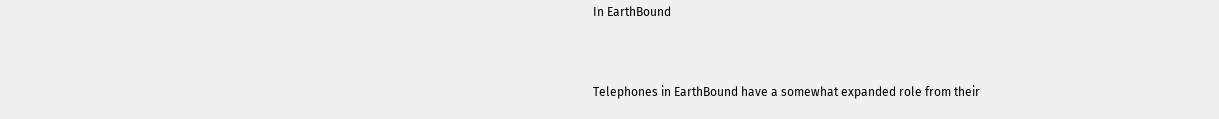In EarthBound


Telephones in EarthBound have a somewhat expanded role from their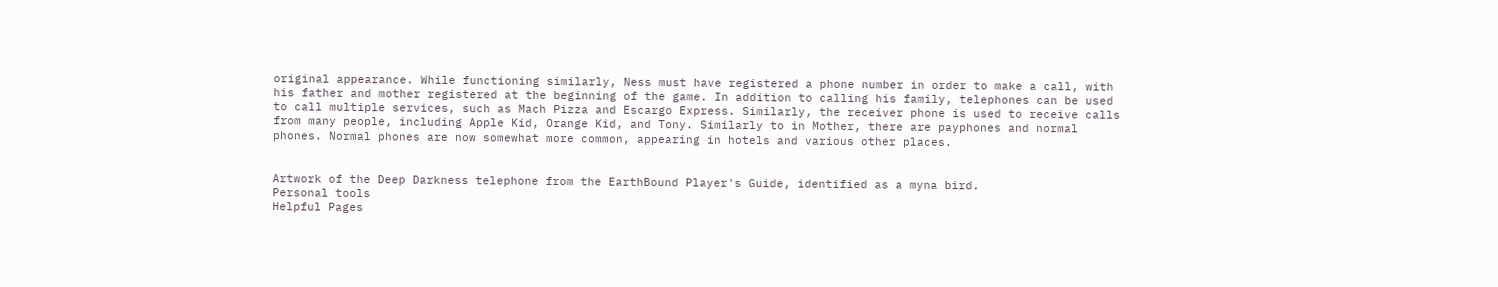original appearance. While functioning similarly, Ness must have registered a phone number in order to make a call, with his father and mother registered at the beginning of the game. In addition to calling his family, telephones can be used to call multiple services, such as Mach Pizza and Escargo Express. Similarly, the receiver phone is used to receive calls from many people, including Apple Kid, Orange Kid, and Tony. Similarly to in Mother, there are payphones and normal phones. Normal phones are now somewhat more common, appearing in hotels and various other places.


Artwork of the Deep Darkness telephone from the EarthBound Player's Guide, identified as a myna bird.
Personal tools
Helpful Pages